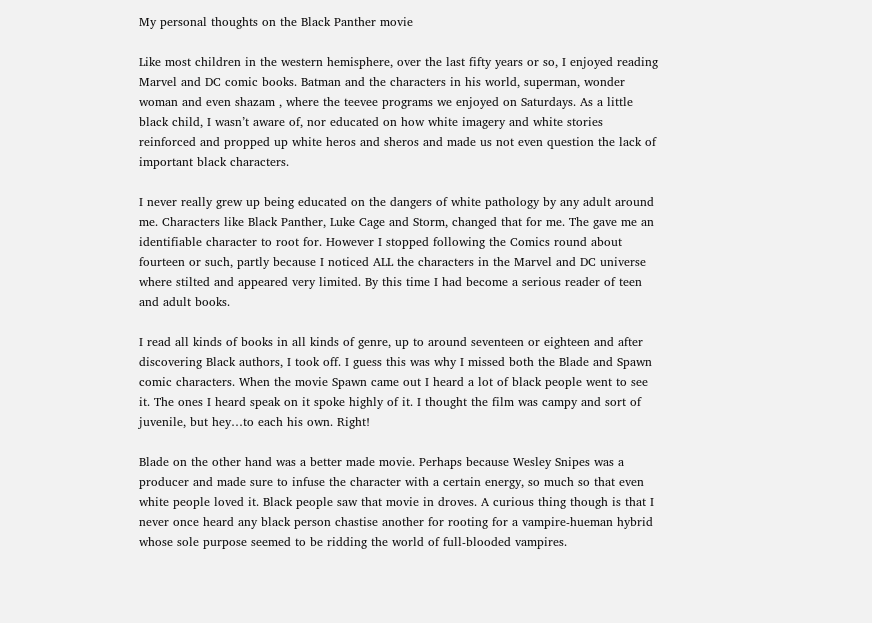My personal thoughts on the Black Panther movie

Like most children in the western hemisphere, over the last fifty years or so, I enjoyed reading Marvel and DC comic books. Batman and the characters in his world, superman, wonder woman and even shazam , where the teevee programs we enjoyed on Saturdays. As a little black child, I wasn’t aware of, nor educated on how white imagery and white stories reinforced and propped up white heros and sheros and made us not even question the lack of important black characters.

I never really grew up being educated on the dangers of white pathology by any adult around me. Characters like Black Panther, Luke Cage and Storm, changed that for me. The gave me an identifiable character to root for. However I stopped following the Comics round about fourteen or such, partly because I noticed ALL the characters in the Marvel and DC universe where stilted and appeared very limited. By this time I had become a serious reader of teen and adult books.

I read all kinds of books in all kinds of genre, up to around seventeen or eighteen and after discovering Black authors, I took off. I guess this was why I missed both the Blade and Spawn comic characters. When the movie Spawn came out I heard a lot of black people went to see it. The ones I heard speak on it spoke highly of it. I thought the film was campy and sort of juvenile, but hey…to each his own. Right!

Blade on the other hand was a better made movie. Perhaps because Wesley Snipes was a producer and made sure to infuse the character with a certain energy, so much so that even white people loved it. Black people saw that movie in droves. A curious thing though is that I never once heard any black person chastise another for rooting for a vampire-hueman hybrid whose sole purpose seemed to be ridding the world of full-blooded vampires.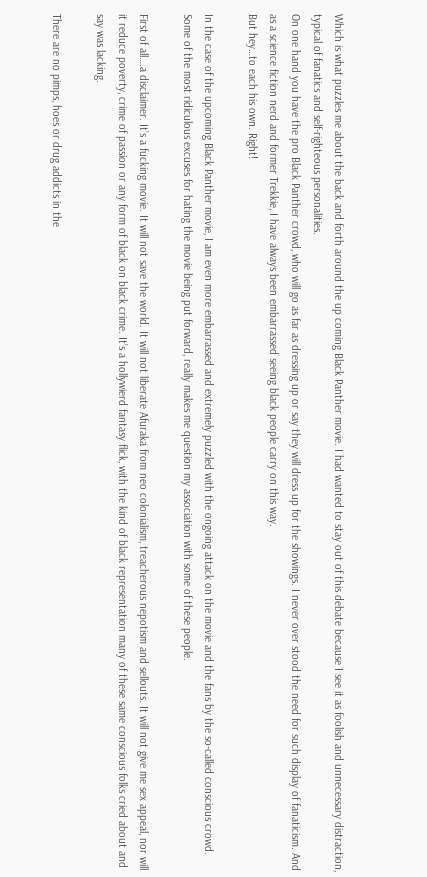Which is what puzzles me about the back and forth around the up coming Black Panther movie. I had wanted to stay out of this debate because I see it as foolish and unnecessary distraction, typical of fanatics and self-righteous personalities.
On one hand you have the pro Black Panther crowd, who will go as far as dressing up or say they will dress up for the showings. I never over stood the need for such display of fanaticism. And as a science fiction nerd and former Trekkie, I have always been embarrassed seeing black people carry on this way.
But hey…to each his own. Right!

In the case of the upcoming Black Panther movie, I am even more embarrassed and extremely puzzled with the ongoing attack on the movie and the fans by the so-called conscious crowd. Some of the most ridiculous excuses for hating the movie being put forward, really makes me question my association with some of these people.

First of all….a disclaimer. It’s a fucking movie. It will not save the world. It will not liberate Afuraka from neo colonialism, treacherous nepotism and sellouts. It will not give me sex appeal, nor will it reduce poverty, crime of passion or any form of black on black crime. It’s a hollywierd fantasy flick, with the kind of black representation many of these same conscious folks cried about and say was lacking.

There are no pimps, hoes or drug addicts in the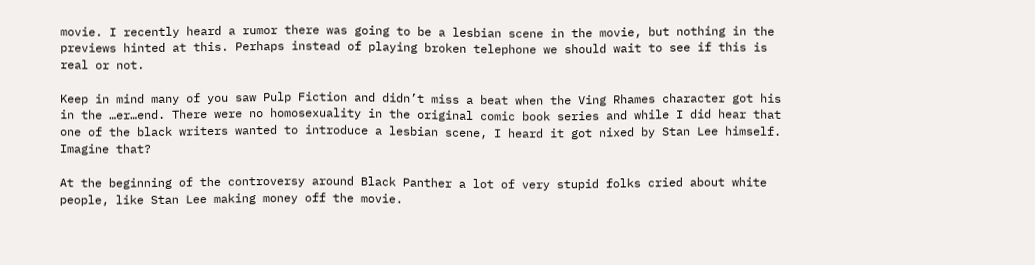movie. I recently heard a rumor there was going to be a lesbian scene in the movie, but nothing in the previews hinted at this. Perhaps instead of playing broken telephone we should wait to see if this is real or not.

Keep in mind many of you saw Pulp Fiction and didn’t miss a beat when the Ving Rhames character got his in the …er…end. There were no homosexuality in the original comic book series and while I did hear that one of the black writers wanted to introduce a lesbian scene, I heard it got nixed by Stan Lee himself.
Imagine that?

At the beginning of the controversy around Black Panther a lot of very stupid folks cried about white people, like Stan Lee making money off the movie.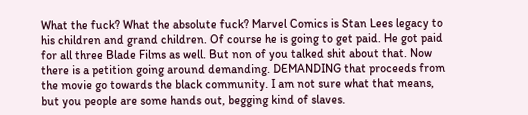What the fuck? What the absolute fuck? Marvel Comics is Stan Lees legacy to his children and grand children. Of course he is going to get paid. He got paid for all three Blade Films as well. But non of you talked shit about that. Now there is a petition going around demanding. DEMANDING that proceeds from the movie go towards the black community. I am not sure what that means, but you people are some hands out, begging kind of slaves.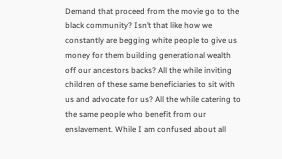Demand that proceed from the movie go to the black community? Isn’t that like how we constantly are begging white people to give us money for them building generational wealth off our ancestors backs? All the while inviting children of these same beneficiaries to sit with us and advocate for us? All the while catering to the same people who benefit from our enslavement. While I am confused about all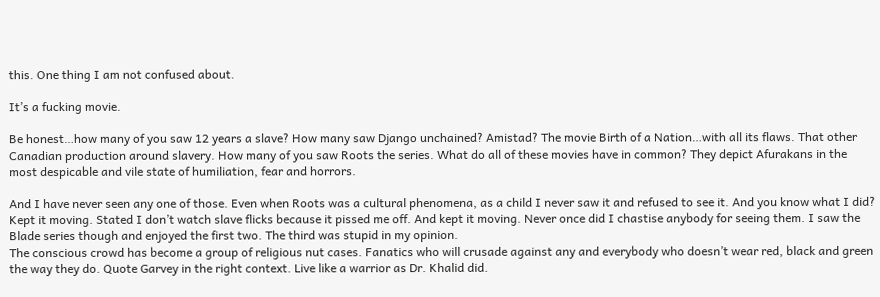this. One thing I am not confused about.

It’s a fucking movie.

Be honest…how many of you saw 12 years a slave? How many saw Django unchained? Amistad? The movie Birth of a Nation…with all its flaws. That other Canadian production around slavery. How many of you saw Roots the series. What do all of these movies have in common? They depict Afurakans in the most despicable and vile state of humiliation, fear and horrors.

And I have never seen any one of those. Even when Roots was a cultural phenomena, as a child I never saw it and refused to see it. And you know what I did? Kept it moving. Stated I don’t watch slave flicks because it pissed me off. And kept it moving. Never once did I chastise anybody for seeing them. I saw the Blade series though and enjoyed the first two. The third was stupid in my opinion.
The conscious crowd has become a group of religious nut cases. Fanatics who will crusade against any and everybody who doesn’t wear red, black and green the way they do. Quote Garvey in the right context. Live like a warrior as Dr. Khalid did.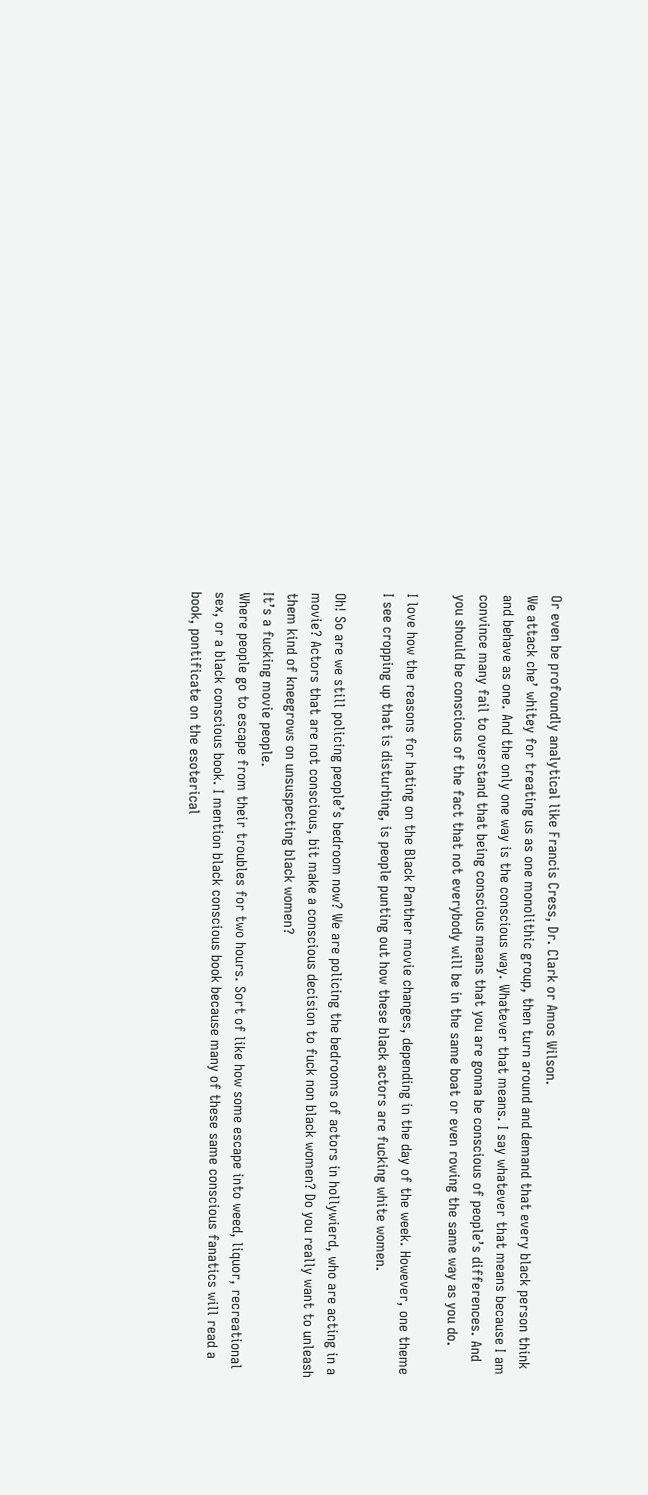Or even be profoundly analytical like Francis Cress, Dr. Clark or Amos Wilson.
We attack che’ whitey for treating us as one monolithic group, then turn around and demand that every black person think and behave as one. And the only one way is the conscious way. Whatever that means. I say whatever that means because I am convince many fail to overstand that being conscious means that you are gonna be conscious of people’s differences. And you should be conscious of the fact that not everybody will be in the same boat or even rowing the same way as you do.

I love how the reasons for hating on the Black Panther movie changes, depending in the day of the week. However, one theme I see cropping up that is disturbing, is people punting out how these black actors are fucking white women.

Oh! So are we still policing people’s bedroom now? We are policing the bedrooms of actors in hollywierd, who are acting in a movie? Actors that are not conscious, bit make a conscious decision to fuck non black women? Do you really want to unleash them kind of kneegrows on unsuspecting black women?
It’s a fucking movie people.
Where people go to escape from their troubles for two hours. Sort of like how some escape into weed, liquor, recreational sex, or a black conscious book. I mention black conscious book because many of these same conscious fanatics will read a book, pontificate on the esoterical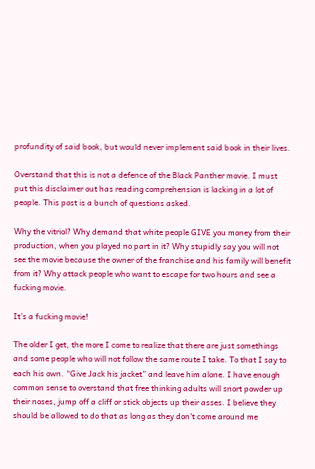profundity of said book, but would never implement said book in their lives.

Overstand that this is not a defence of the Black Panther movie. I must put this disclaimer out has reading comprehension is lacking in a lot of people. This post is a bunch of questions asked.

Why the vitriol? Why demand that white people GIVE you money from their production, when you played no part in it? Why stupidly say you will not see the movie because the owner of the franchise and his family will benefit from it? Why attack people who want to escape for two hours and see a fucking movie.

It’s a fucking movie!

The older I get, the more I come to realize that there are just somethings and some people who will not follow the same route I take. To that I say to each his own. “Give Jack his jacket” and leave him alone. I have enough common sense to overstand that free thinking adults will snort powder up their noses, jump off a cliff or stick objects up their asses. I believe they should be allowed to do that as long as they don’t come around me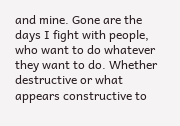and mine. Gone are the days I fight with people, who want to do whatever they want to do. Whether destructive or what appears constructive to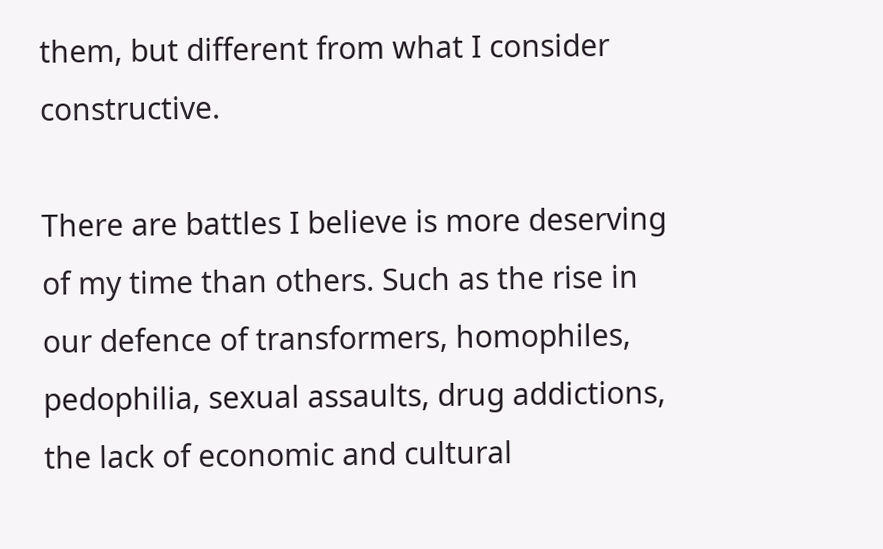them, but different from what I consider constructive.

There are battles I believe is more deserving of my time than others. Such as the rise in our defence of transformers, homophiles, pedophilia, sexual assaults, drug addictions, the lack of economic and cultural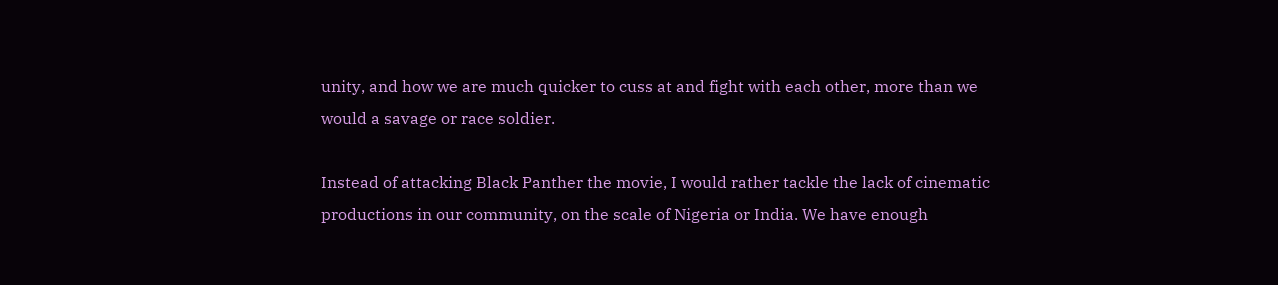unity, and how we are much quicker to cuss at and fight with each other, more than we would a savage or race soldier.

Instead of attacking Black Panther the movie, I would rather tackle the lack of cinematic productions in our community, on the scale of Nigeria or India. We have enough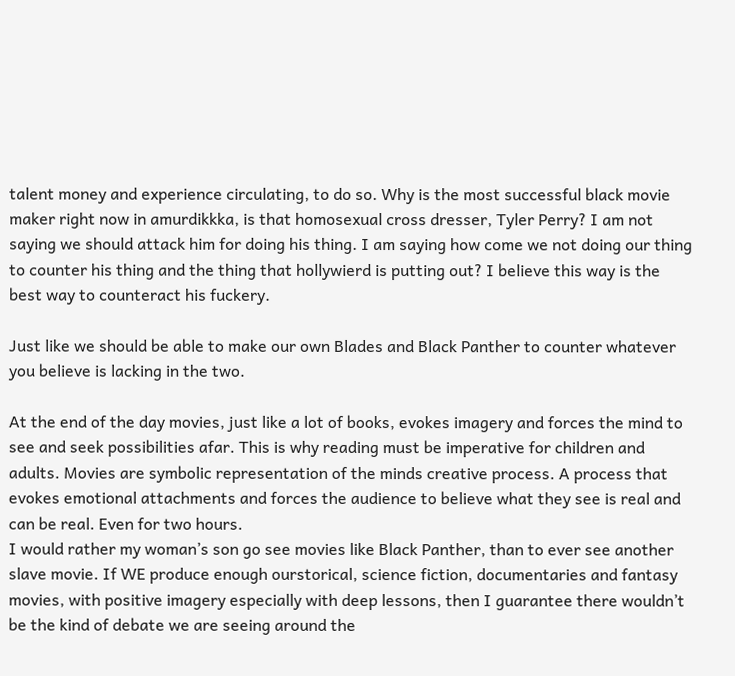talent money and experience circulating, to do so. Why is the most successful black movie maker right now in amurdikkka, is that homosexual cross dresser, Tyler Perry? I am not saying we should attack him for doing his thing. I am saying how come we not doing our thing to counter his thing and the thing that hollywierd is putting out? I believe this way is the best way to counteract his fuckery.

Just like we should be able to make our own Blades and Black Panther to counter whatever you believe is lacking in the two.

At the end of the day movies, just like a lot of books, evokes imagery and forces the mind to see and seek possibilities afar. This is why reading must be imperative for children and adults. Movies are symbolic representation of the minds creative process. A process that evokes emotional attachments and forces the audience to believe what they see is real and can be real. Even for two hours.
I would rather my woman’s son go see movies like Black Panther, than to ever see another slave movie. If WE produce enough ourstorical, science fiction, documentaries and fantasy movies, with positive imagery especially with deep lessons, then I guarantee there wouldn’t be the kind of debate we are seeing around the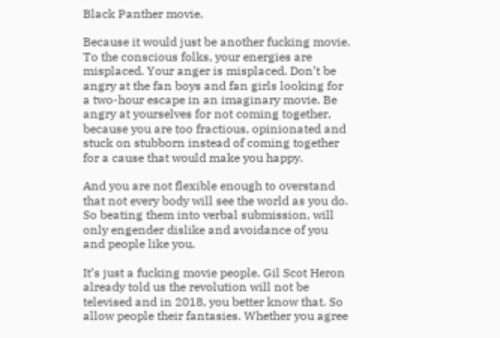Black Panther movie.

Because it would just be another fucking movie. To the conscious folks, your energies are misplaced. Your anger is misplaced. Don’t be angry at the fan boys and fan girls looking for a two-hour escape in an imaginary movie. Be angry at yourselves for not coming together, because you are too fractious, opinionated and stuck on stubborn instead of coming together for a cause that would make you happy.

And you are not flexible enough to overstand that not every body will see the world as you do. So beating them into verbal submission, will only engender dislike and avoidance of you and people like you.

It’s just a fucking movie people. Gil Scot Heron already told us the revolution will not be televised and in 2018, you better know that. So allow people their fantasies. Whether you agree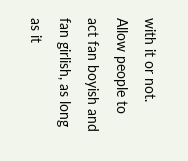with it or not. Allow people to act fan boyish and fan girlish, as long as it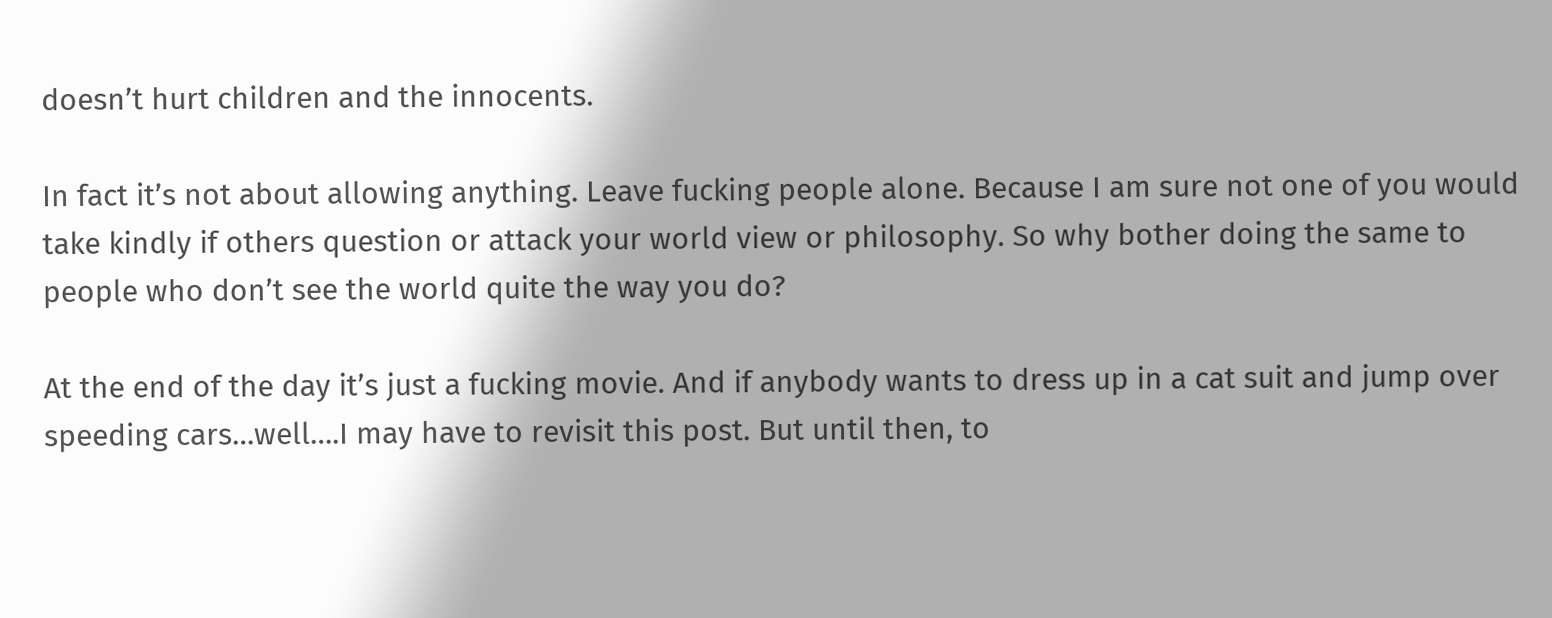doesn’t hurt children and the innocents.

In fact it’s not about allowing anything. Leave fucking people alone. Because I am sure not one of you would take kindly if others question or attack your world view or philosophy. So why bother doing the same to people who don’t see the world quite the way you do?

At the end of the day it’s just a fucking movie. And if anybody wants to dress up in a cat suit and jump over speeding cars…well….I may have to revisit this post. But until then, to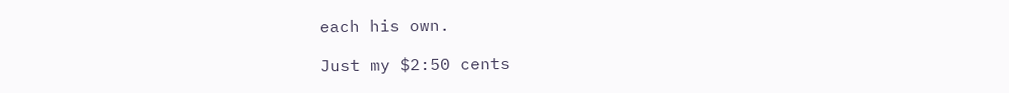each his own.

Just my $2:50 cents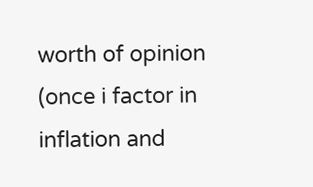worth of opinion (once i factor in inflation and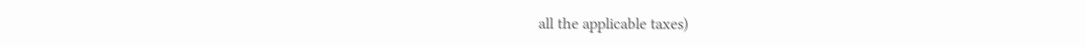all the applicable taxes)